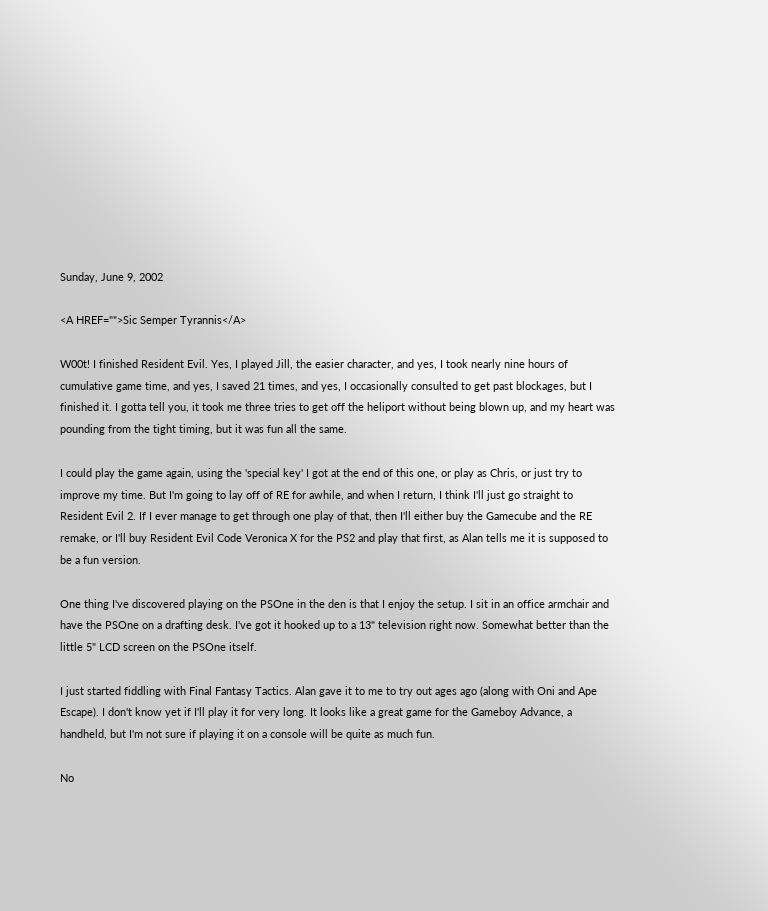Sunday, June 9, 2002

<A HREF="">Sic Semper Tyrannis</A>

W00t! I finished Resident Evil. Yes, I played Jill, the easier character, and yes, I took nearly nine hours of cumulative game time, and yes, I saved 21 times, and yes, I occasionally consulted to get past blockages, but I finished it. I gotta tell you, it took me three tries to get off the heliport without being blown up, and my heart was pounding from the tight timing, but it was fun all the same.

I could play the game again, using the 'special key' I got at the end of this one, or play as Chris, or just try to improve my time. But I'm going to lay off of RE for awhile, and when I return, I think I'll just go straight to Resident Evil 2. If I ever manage to get through one play of that, then I'll either buy the Gamecube and the RE remake, or I'll buy Resident Evil Code Veronica X for the PS2 and play that first, as Alan tells me it is supposed to be a fun version.

One thing I've discovered playing on the PSOne in the den is that I enjoy the setup. I sit in an office armchair and have the PSOne on a drafting desk. I've got it hooked up to a 13" television right now. Somewhat better than the little 5" LCD screen on the PSOne itself.

I just started fiddling with Final Fantasy Tactics. Alan gave it to me to try out ages ago (along with Oni and Ape Escape). I don't know yet if I'll play it for very long. It looks like a great game for the Gameboy Advance, a handheld, but I'm not sure if playing it on a console will be quite as much fun.

No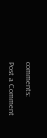comments:

Post a Comment